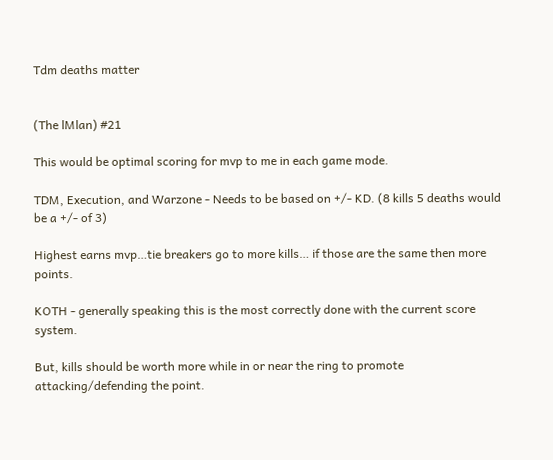Tdm deaths matter


(The lMlan) #21

This would be optimal scoring for mvp to me in each game mode.

TDM, Execution, and Warzone - Needs to be based on +/- KD. (8 kills 5 deaths would be a +/- of 3)

Highest earns mvp…tie breakers go to more kills… if those are the same then more points.

KOTH - generally speaking this is the most correctly done with the current score system.

But, kills should be worth more while in or near the ring to promote attacking/defending the point.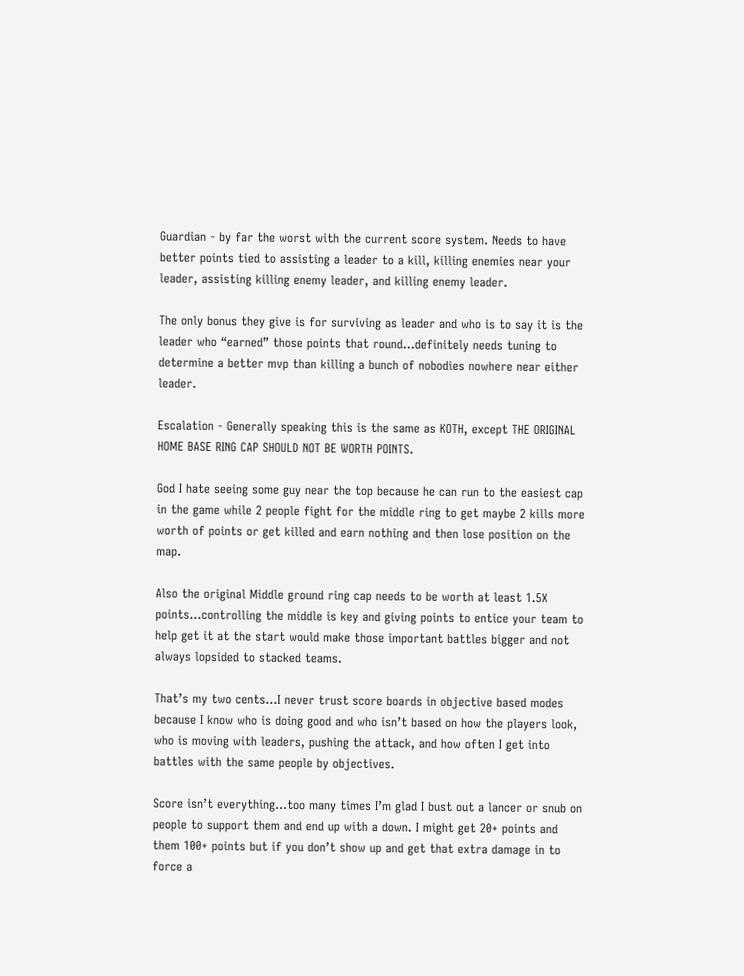Guardian - by far the worst with the current score system. Needs to have better points tied to assisting a leader to a kill, killing enemies near your leader, assisting killing enemy leader, and killing enemy leader.

The only bonus they give is for surviving as leader and who is to say it is the leader who “earned” those points that round…definitely needs tuning to determine a better mvp than killing a bunch of nobodies nowhere near either leader.

Escalation - Generally speaking this is the same as KOTH, except THE ORIGINAL HOME BASE RING CAP SHOULD NOT BE WORTH POINTS.

God I hate seeing some guy near the top because he can run to the easiest cap in the game while 2 people fight for the middle ring to get maybe 2 kills more worth of points or get killed and earn nothing and then lose position on the map.

Also the original Middle ground ring cap needs to be worth at least 1.5X points…controlling the middle is key and giving points to entice your team to help get it at the start would make those important battles bigger and not always lopsided to stacked teams.

That’s my two cents…I never trust score boards in objective based modes because I know who is doing good and who isn’t based on how the players look, who is moving with leaders, pushing the attack, and how often I get into battles with the same people by objectives.

Score isn’t everything…too many times I’m glad I bust out a lancer or snub on people to support them and end up with a down. I might get 20+ points and them 100+ points but if you don’t show up and get that extra damage in to force a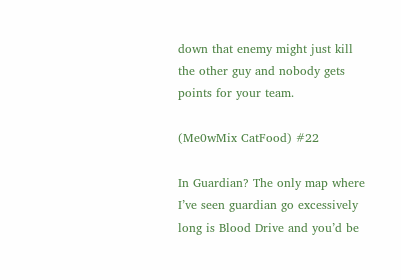down that enemy might just kill the other guy and nobody gets points for your team.

(Me0wMix CatFood) #22

In Guardian? The only map where I’ve seen guardian go excessively long is Blood Drive and you’d be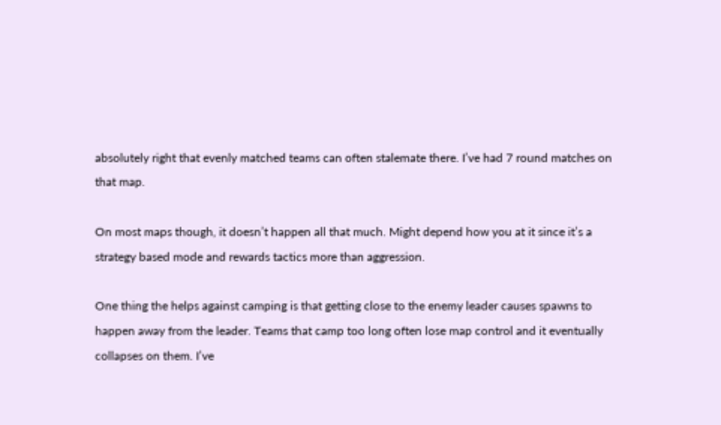absolutely right that evenly matched teams can often stalemate there. I’ve had 7 round matches on that map.

On most maps though, it doesn’t happen all that much. Might depend how you at it since it’s a strategy based mode and rewards tactics more than aggression.

One thing the helps against camping is that getting close to the enemy leader causes spawns to happen away from the leader. Teams that camp too long often lose map control and it eventually collapses on them. I’ve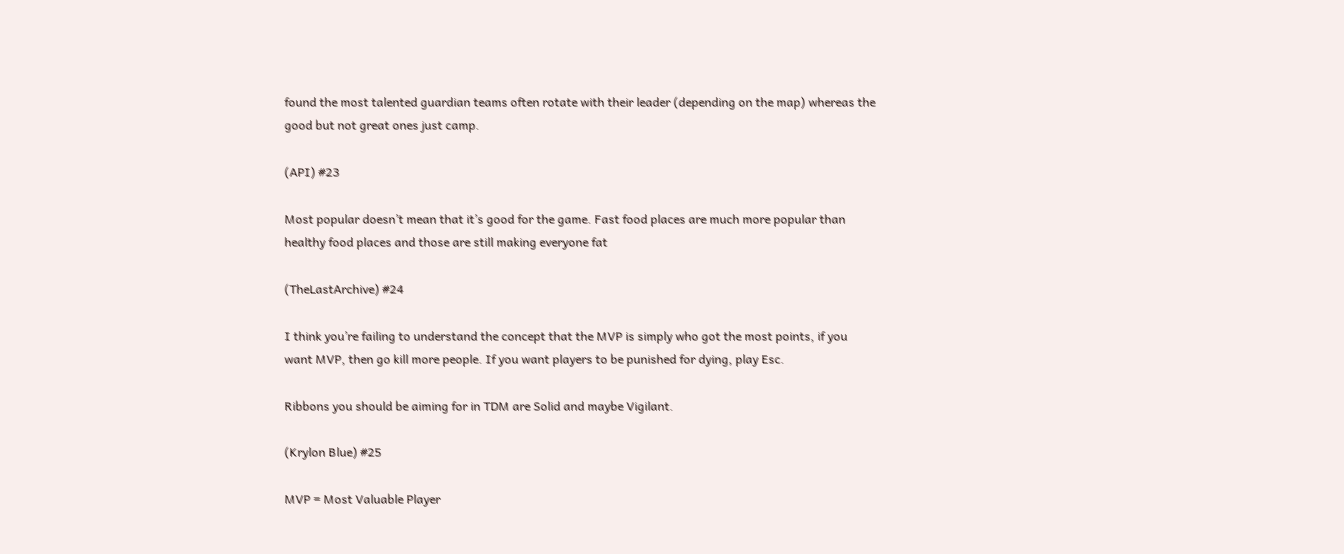found the most talented guardian teams often rotate with their leader (depending on the map) whereas the good but not great ones just camp.

(API) #23

Most popular doesn’t mean that it’s good for the game. Fast food places are much more popular than healthy food places and those are still making everyone fat

(TheLastArchive) #24

I think you’re failing to understand the concept that the MVP is simply who got the most points, if you want MVP, then go kill more people. If you want players to be punished for dying, play Esc.

Ribbons you should be aiming for in TDM are Solid and maybe Vigilant.

(Krylon Blue) #25

MVP = Most Valuable Player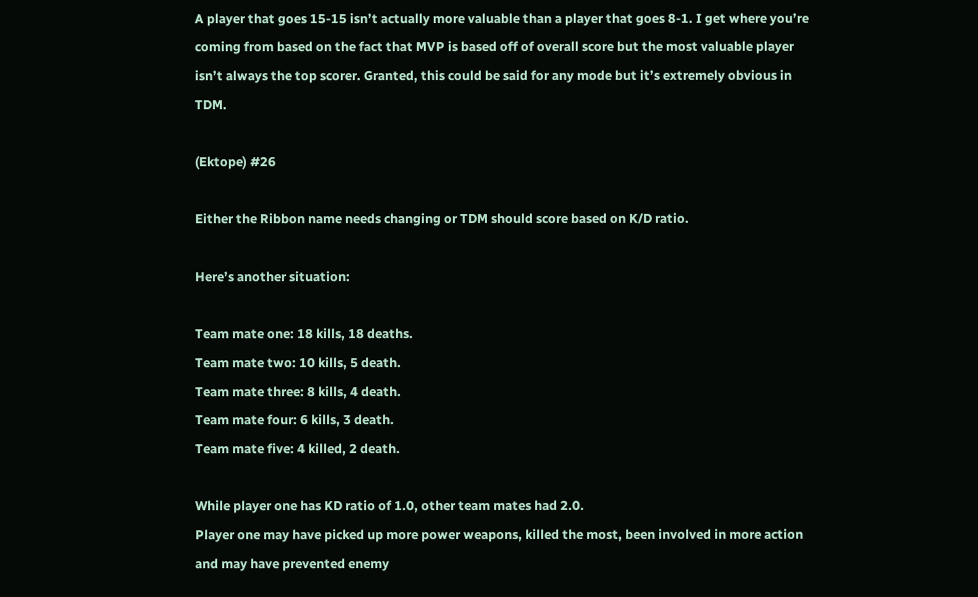A player that goes 15-15 isn’t actually more valuable than a player that goes 8-1. I get where you’re coming from based on the fact that MVP is based off of overall score but the most valuable player isn’t always the top scorer. Granted, this could be said for any mode but it’s extremely obvious in TDM.

(Ektope) #26

Either the Ribbon name needs changing or TDM should score based on K/D ratio.

Here’s another situation:

Team mate one: 18 kills, 18 deaths.
Team mate two: 10 kills, 5 death.
Team mate three: 8 kills, 4 death.
Team mate four: 6 kills, 3 death.
Team mate five: 4 killed, 2 death.

While player one has KD ratio of 1.0, other team mates had 2.0.
Player one may have picked up more power weapons, killed the most, been involved in more action and may have prevented enemy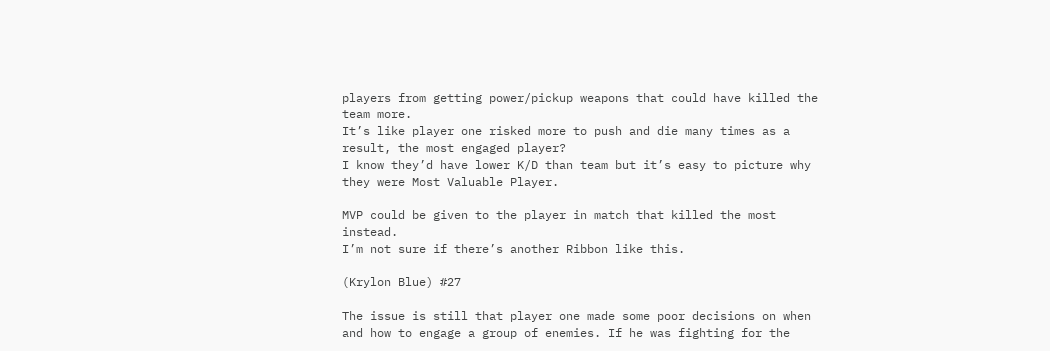players from getting power/pickup weapons that could have killed the team more.
It’s like player one risked more to push and die many times as a result, the most engaged player?
I know they’d have lower K/D than team but it’s easy to picture why they were Most Valuable Player.

MVP could be given to the player in match that killed the most instead.
I’m not sure if there’s another Ribbon like this.

(Krylon Blue) #27

The issue is still that player one made some poor decisions on when and how to engage a group of enemies. If he was fighting for the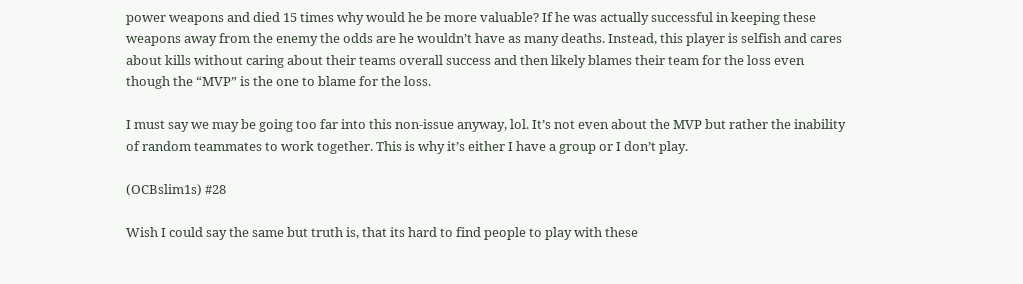power weapons and died 15 times why would he be more valuable? If he was actually successful in keeping these weapons away from the enemy the odds are he wouldn’t have as many deaths. Instead, this player is selfish and cares about kills without caring about their teams overall success and then likely blames their team for the loss even though the “MVP” is the one to blame for the loss.

I must say we may be going too far into this non-issue anyway, lol. It’s not even about the MVP but rather the inability of random teammates to work together. This is why it’s either I have a group or I don’t play.

(OCBslim1s) #28

Wish I could say the same but truth is, that its hard to find people to play with these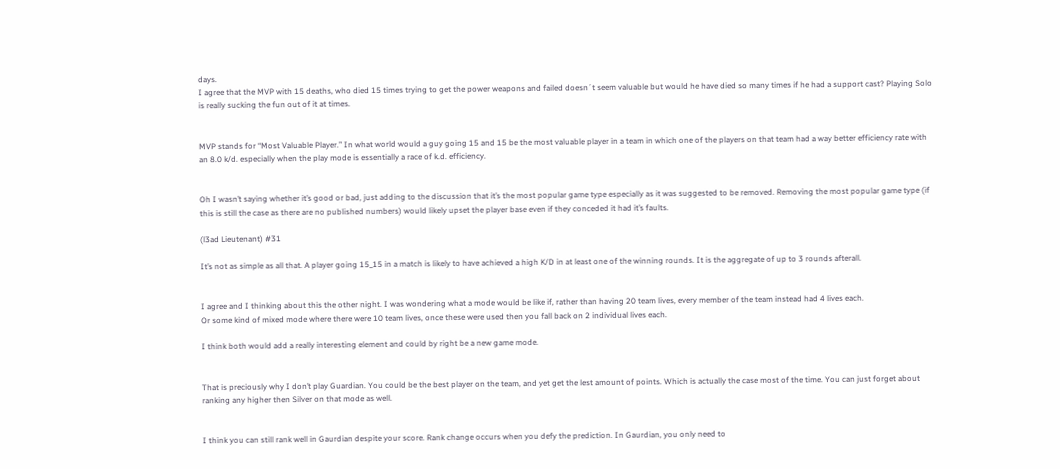days.
I agree that the MVP with 15 deaths, who died 15 times trying to get the power weapons and failed doesn´t seem valuable but would he have died so many times if he had a support cast? Playing Solo is really sucking the fun out of it at times.


MVP stands for “Most Valuable Player.” In what world would a guy going 15 and 15 be the most valuable player in a team in which one of the players on that team had a way better efficiency rate with an 8.0 k/d. especially when the play mode is essentially a race of k.d. efficiency.


Oh I wasn’t saying whether it’s good or bad, just adding to the discussion that it’s the most popular game type especially as it was suggested to be removed. Removing the most popular game type (if this is still the case as there are no published numbers) would likely upset the player base even if they conceded it had it’s faults.

(l3ad Lieutenant) #31

It’s not as simple as all that. A player going 15_15 in a match is likely to have achieved a high K/D in at least one of the winning rounds. It is the aggregate of up to 3 rounds afterall.


I agree and I thinking about this the other night. I was wondering what a mode would be like if, rather than having 20 team lives, every member of the team instead had 4 lives each.
Or some kind of mixed mode where there were 10 team lives, once these were used then you fall back on 2 individual lives each.

I think both would add a really interesting element and could by right be a new game mode.


That is preciously why I don’t play Guardian. You could be the best player on the team, and yet get the lest amount of points. Which is actually the case most of the time. You can just forget about ranking any higher then Silver on that mode as well.


I think you can still rank well in Gaurdian despite your score. Rank change occurs when you defy the prediction. In Gaurdian, you only need to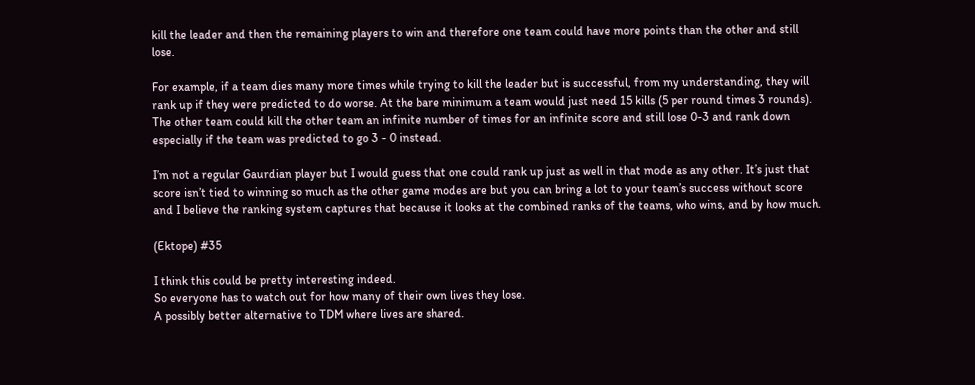kill the leader and then the remaining players to win and therefore one team could have more points than the other and still lose.

For example, if a team dies many more times while trying to kill the leader but is successful, from my understanding, they will rank up if they were predicted to do worse. At the bare minimum a team would just need 15 kills (5 per round times 3 rounds). The other team could kill the other team an infinite number of times for an infinite score and still lose 0-3 and rank down especially if the team was predicted to go 3 - 0 instead.

I’m not a regular Gaurdian player but I would guess that one could rank up just as well in that mode as any other. It’s just that score isn’t tied to winning so much as the other game modes are but you can bring a lot to your team’s success without score and I believe the ranking system captures that because it looks at the combined ranks of the teams, who wins, and by how much.

(Ektope) #35

I think this could be pretty interesting indeed.
So everyone has to watch out for how many of their own lives they lose.
A possibly better alternative to TDM where lives are shared.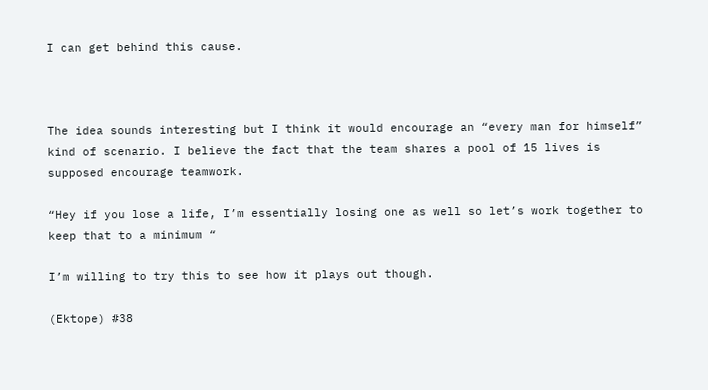I can get behind this cause.



The idea sounds interesting but I think it would encourage an “every man for himself” kind of scenario. I believe the fact that the team shares a pool of 15 lives is supposed encourage teamwork.

“Hey if you lose a life, I’m essentially losing one as well so let’s work together to keep that to a minimum “

I’m willing to try this to see how it plays out though.

(Ektope) #38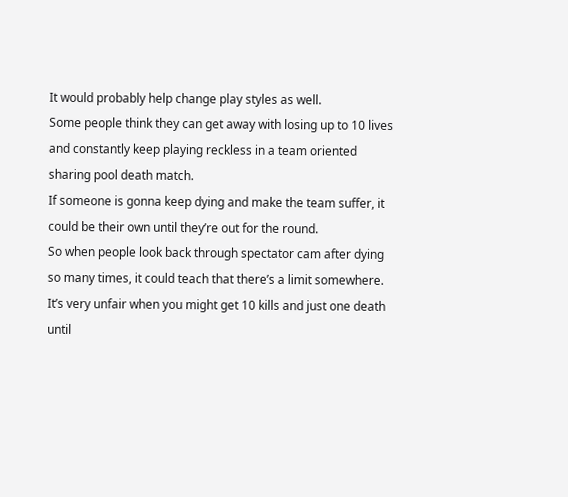It would probably help change play styles as well.
Some people think they can get away with losing up to 10 lives and constantly keep playing reckless in a team oriented sharing pool death match.
If someone is gonna keep dying and make the team suffer, it could be their own until they’re out for the round.
So when people look back through spectator cam after dying so many times, it could teach that there’s a limit somewhere.
It’s very unfair when you might get 10 kills and just one death until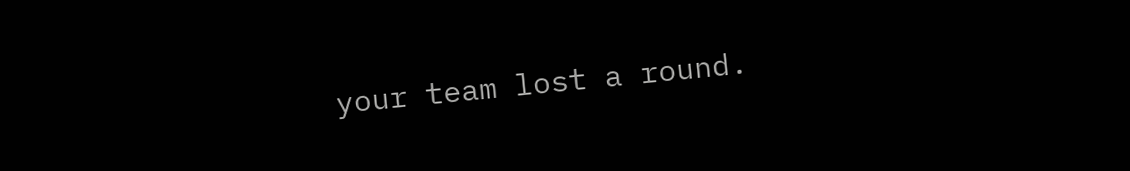your team lost a round.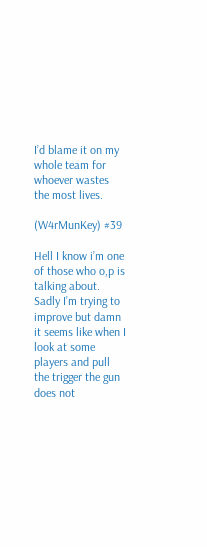I’d blame it on my whole team for whoever wastes the most lives.

(W4rMunKey) #39

Hell I know i’m one of those who o,p is talking about. Sadly I’m trying to improve but damn it seems like when I look at some players and pull the trigger the gun does not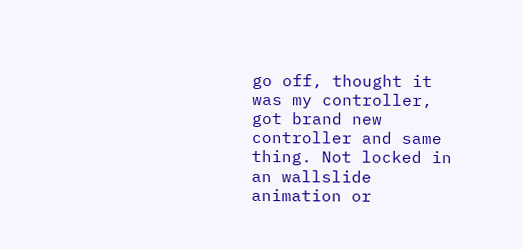go off, thought it was my controller, got brand new controller and same thing. Not locked in an wallslide animation or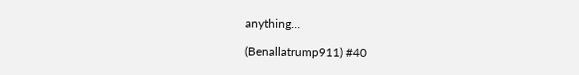anything…

(Benallatrump911) #40